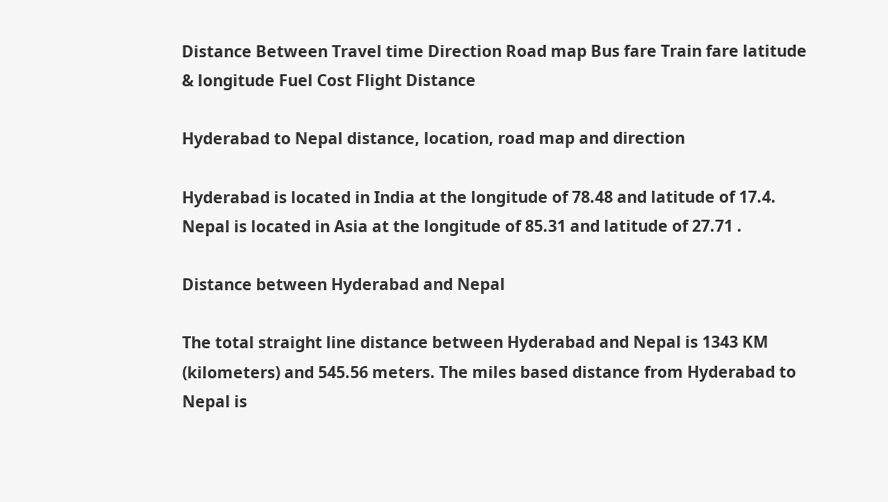Distance Between Travel time Direction Road map Bus fare Train fare latitude & longitude Fuel Cost Flight Distance

Hyderabad to Nepal distance, location, road map and direction

Hyderabad is located in India at the longitude of 78.48 and latitude of 17.4. Nepal is located in Asia at the longitude of 85.31 and latitude of 27.71 .

Distance between Hyderabad and Nepal

The total straight line distance between Hyderabad and Nepal is 1343 KM (kilometers) and 545.56 meters. The miles based distance from Hyderabad to Nepal is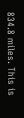834.8 miles. This is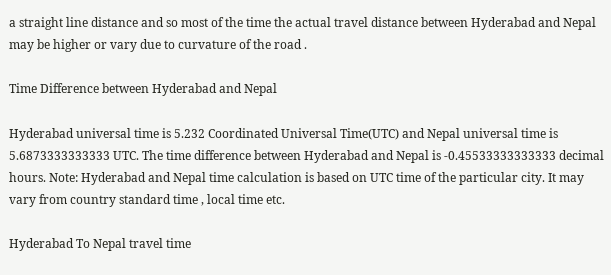a straight line distance and so most of the time the actual travel distance between Hyderabad and Nepal may be higher or vary due to curvature of the road .

Time Difference between Hyderabad and Nepal

Hyderabad universal time is 5.232 Coordinated Universal Time(UTC) and Nepal universal time is 5.6873333333333 UTC. The time difference between Hyderabad and Nepal is -0.45533333333333 decimal hours. Note: Hyderabad and Nepal time calculation is based on UTC time of the particular city. It may vary from country standard time , local time etc.

Hyderabad To Nepal travel time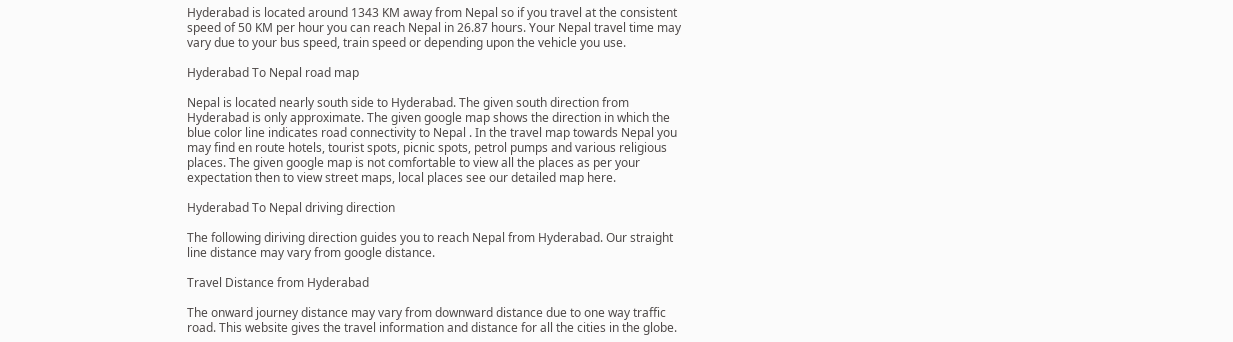Hyderabad is located around 1343 KM away from Nepal so if you travel at the consistent speed of 50 KM per hour you can reach Nepal in 26.87 hours. Your Nepal travel time may vary due to your bus speed, train speed or depending upon the vehicle you use.

Hyderabad To Nepal road map

Nepal is located nearly south side to Hyderabad. The given south direction from Hyderabad is only approximate. The given google map shows the direction in which the blue color line indicates road connectivity to Nepal . In the travel map towards Nepal you may find en route hotels, tourist spots, picnic spots, petrol pumps and various religious places. The given google map is not comfortable to view all the places as per your expectation then to view street maps, local places see our detailed map here.

Hyderabad To Nepal driving direction

The following diriving direction guides you to reach Nepal from Hyderabad. Our straight line distance may vary from google distance.

Travel Distance from Hyderabad

The onward journey distance may vary from downward distance due to one way traffic road. This website gives the travel information and distance for all the cities in the globe.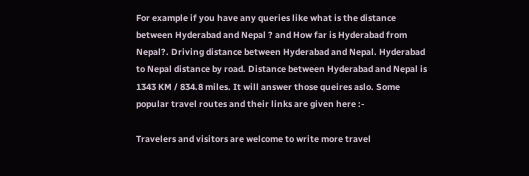For example if you have any queries like what is the distance between Hyderabad and Nepal ? and How far is Hyderabad from Nepal?. Driving distance between Hyderabad and Nepal. Hyderabad to Nepal distance by road. Distance between Hyderabad and Nepal is 1343 KM / 834.8 miles. It will answer those queires aslo. Some popular travel routes and their links are given here :-

Travelers and visitors are welcome to write more travel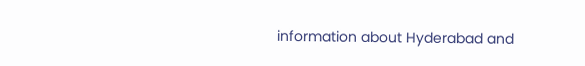information about Hyderabad and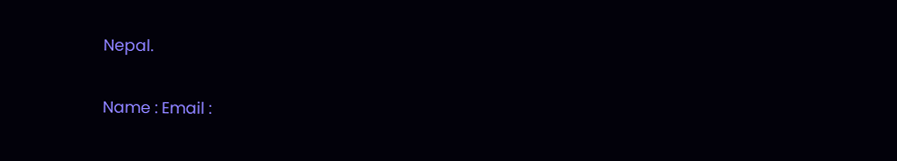Nepal.

Name : Email :